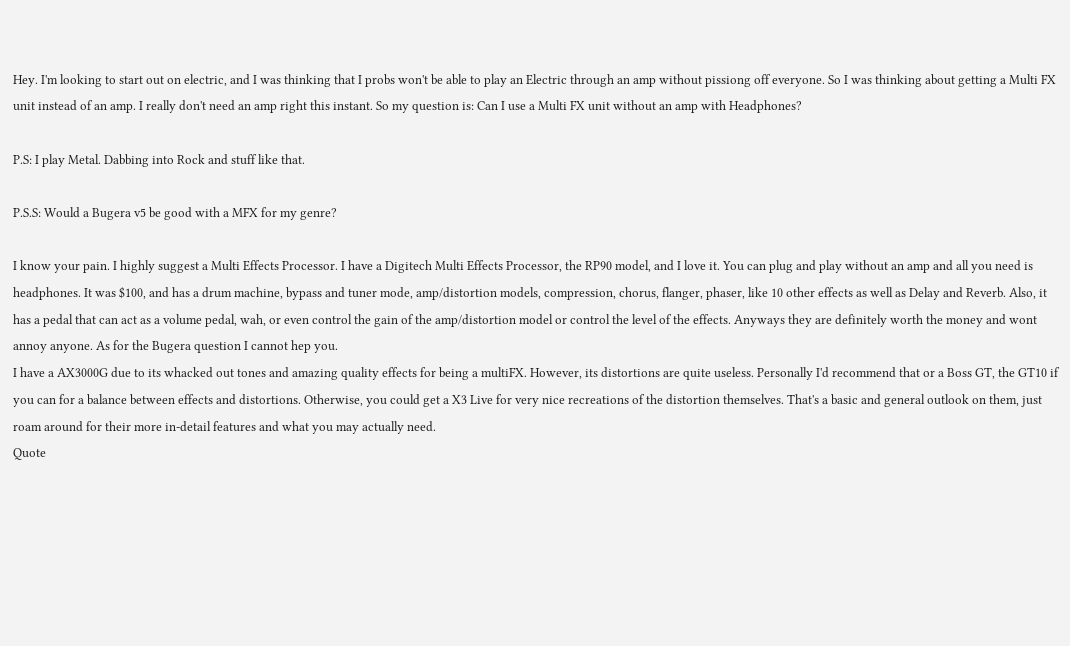Hey. I'm looking to start out on electric, and I was thinking that I probs won't be able to play an Electric through an amp without pissiong off everyone. So I was thinking about getting a Multi FX unit instead of an amp. I really don't need an amp right this instant. So my question is: Can I use a Multi FX unit without an amp with Headphones?

P.S: I play Metal. Dabbing into Rock and stuff like that.

P.S.S: Would a Bugera v5 be good with a MFX for my genre?

I know your pain. I highly suggest a Multi Effects Processor. I have a Digitech Multi Effects Processor, the RP90 model, and I love it. You can plug and play without an amp and all you need is headphones. It was $100, and has a drum machine, bypass and tuner mode, amp/distortion models, compression, chorus, flanger, phaser, like 10 other effects as well as Delay and Reverb. Also, it has a pedal that can act as a volume pedal, wah, or even control the gain of the amp/distortion model or control the level of the effects. Anyways they are definitely worth the money and wont annoy anyone. As for the Bugera question I cannot hep you.
I have a AX3000G due to its whacked out tones and amazing quality effects for being a multiFX. However, its distortions are quite useless. Personally I'd recommend that or a Boss GT, the GT10 if you can for a balance between effects and distortions. Otherwise, you could get a X3 Live for very nice recreations of the distortion themselves. That's a basic and general outlook on them, just roam around for their more in-detail features and what you may actually need.
Quote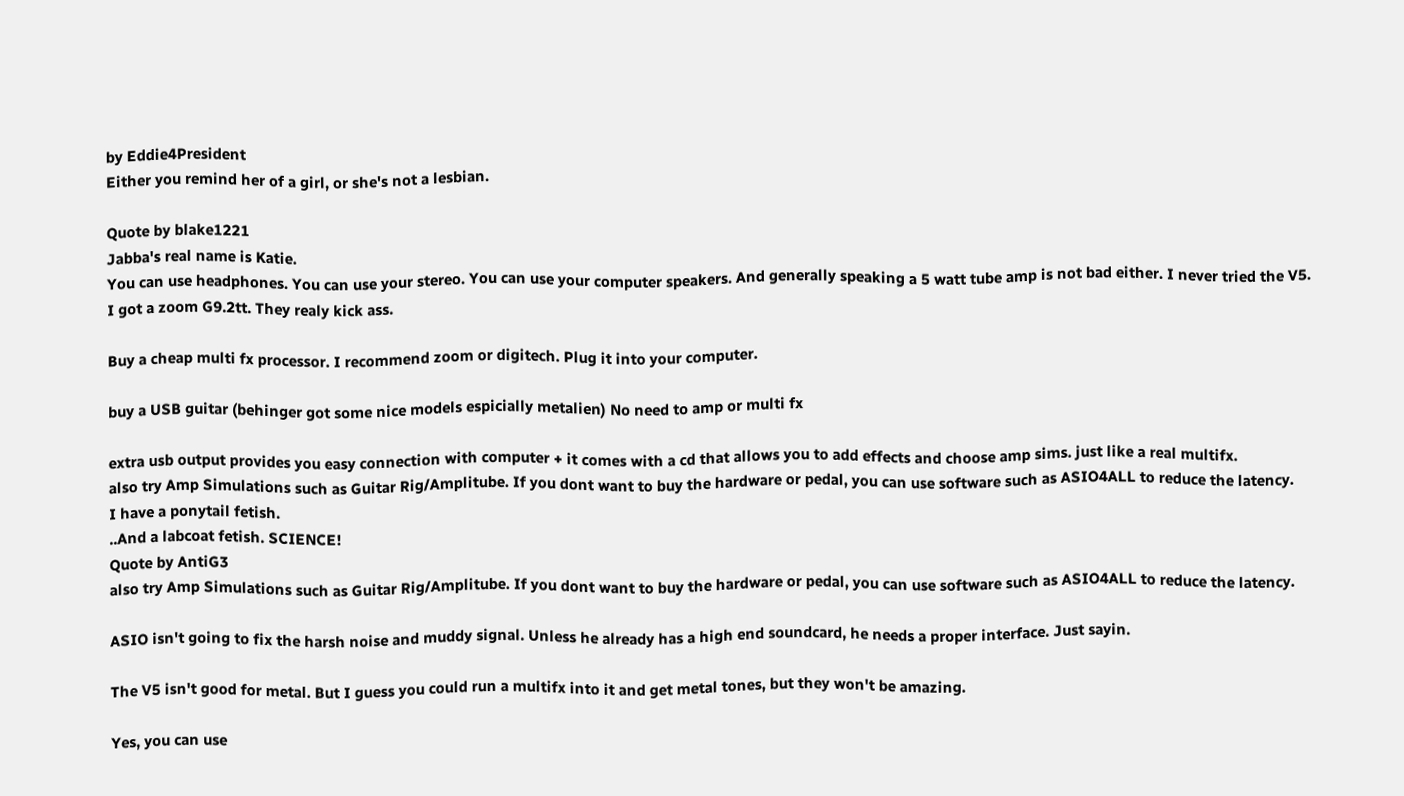by Eddie4President
Either you remind her of a girl, or she's not a lesbian.

Quote by blake1221
Jabba's real name is Katie.
You can use headphones. You can use your stereo. You can use your computer speakers. And generally speaking a 5 watt tube amp is not bad either. I never tried the V5.
I got a zoom G9.2tt. They realy kick ass.

Buy a cheap multi fx processor. I recommend zoom or digitech. Plug it into your computer.

buy a USB guitar (behinger got some nice models espicially metalien) No need to amp or multi fx

extra usb output provides you easy connection with computer + it comes with a cd that allows you to add effects and choose amp sims. just like a real multifx.
also try Amp Simulations such as Guitar Rig/Amplitube. If you dont want to buy the hardware or pedal, you can use software such as ASIO4ALL to reduce the latency.
I have a ponytail fetish.
..And a labcoat fetish. SCIENCE!
Quote by AntiG3
also try Amp Simulations such as Guitar Rig/Amplitube. If you dont want to buy the hardware or pedal, you can use software such as ASIO4ALL to reduce the latency.

ASIO isn't going to fix the harsh noise and muddy signal. Unless he already has a high end soundcard, he needs a proper interface. Just sayin.

The V5 isn't good for metal. But I guess you could run a multifx into it and get metal tones, but they won't be amazing.

Yes, you can use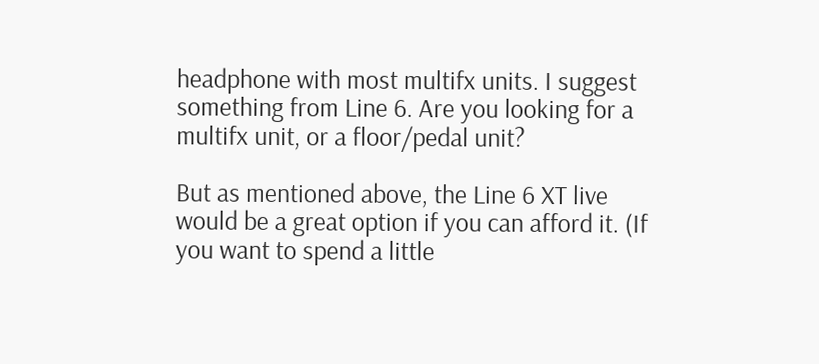headphone with most multifx units. I suggest something from Line 6. Are you looking for a multifx unit, or a floor/pedal unit?

But as mentioned above, the Line 6 XT live would be a great option if you can afford it. (If you want to spend a little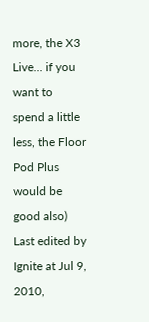more, the X3 Live... if you want to spend a little less, the Floor Pod Plus would be good also)
Last edited by Ignite at Jul 9, 2010,